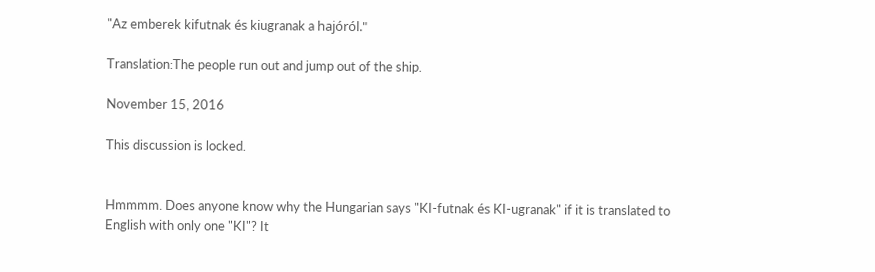"Az emberek kifutnak és kiugranak a hajóról."

Translation:The people run out and jump out of the ship.

November 15, 2016

This discussion is locked.


Hmmmm. Does anyone know why the Hungarian says "KI-futnak és KI-ugranak" if it is translated to English with only one "KI"? It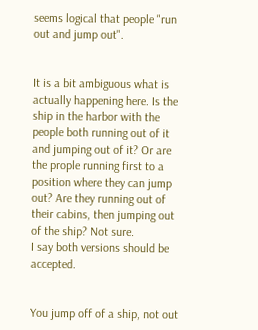seems logical that people "run out and jump out".


It is a bit ambiguous what is actually happening here. Is the ship in the harbor with the people both running out of it and jumping out of it? Or are the prople running first to a position where they can jump out? Are they running out of their cabins, then jumping out of the ship? Not sure.
I say both versions should be accepted.


You jump off of a ship, not out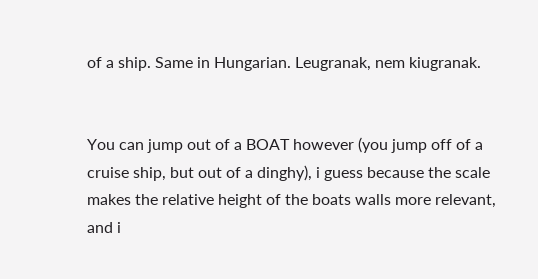of a ship. Same in Hungarian. Leugranak, nem kiugranak.


You can jump out of a BOAT however (you jump off of a cruise ship, but out of a dinghy), i guess because the scale makes the relative height of the boats walls more relevant, and i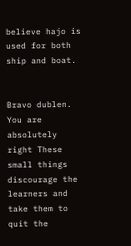believe hajo is used for both ship and boat.


Bravo dublen. You are absolutely right These small things discourage the learners and take them to quit the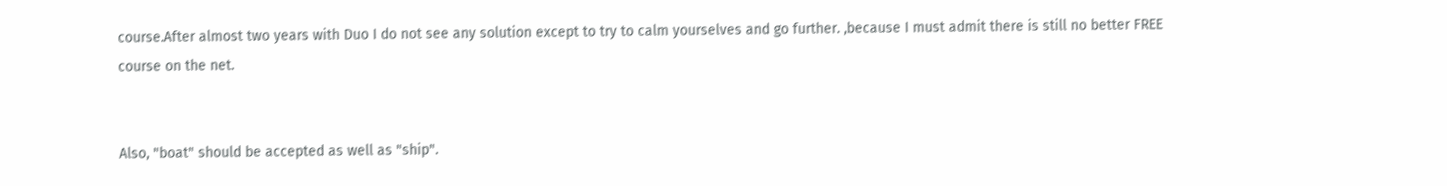course.After almost two years with Duo I do not see any solution except to try to calm yourselves and go further. ,because I must admit there is still no better FREE course on the net.


Also, "boat" should be accepted as well as "ship".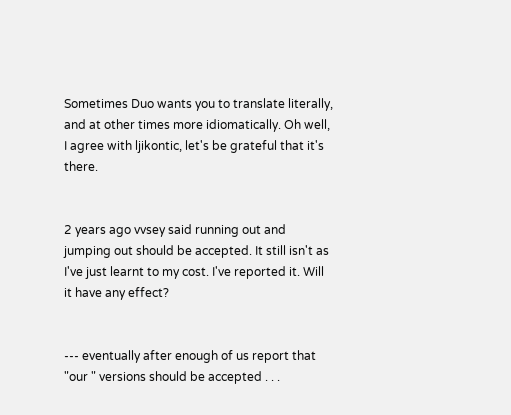Sometimes Duo wants you to translate literally, and at other times more idiomatically. Oh well, I agree with ljikontic, let's be grateful that it's there.


2 years ago vvsey said running out and jumping out should be accepted. It still isn't as I've just learnt to my cost. I've reported it. Will it have any effect?


--- eventually after enough of us report that "our " versions should be accepted . . .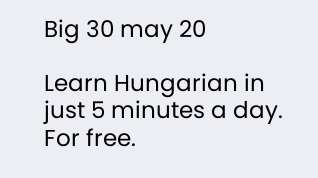Big 30 may 20

Learn Hungarian in just 5 minutes a day. For free.